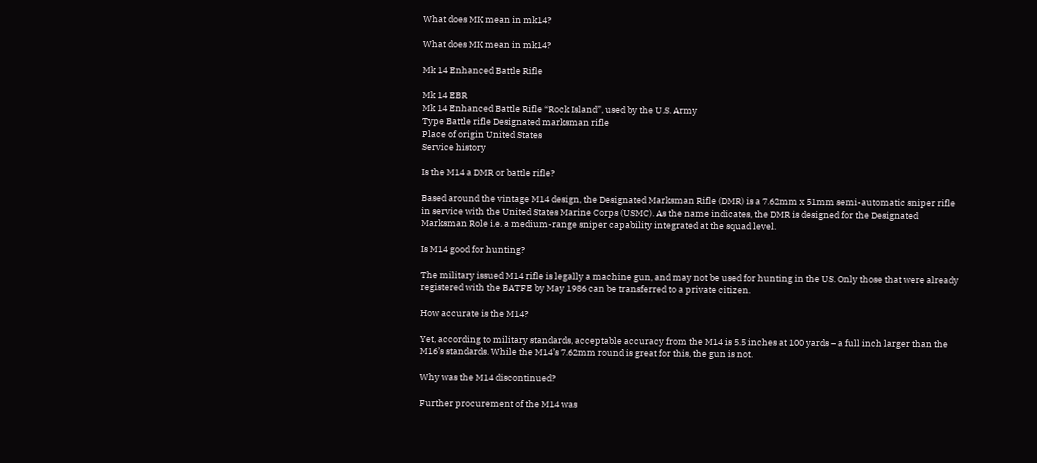What does MK mean in mk14?

What does MK mean in mk14?

Mk 14 Enhanced Battle Rifle

Mk 14 EBR
Mk 14 Enhanced Battle Rifle “Rock Island”, used by the U.S. Army
Type Battle rifle Designated marksman rifle
Place of origin United States
Service history

Is the M14 a DMR or battle rifle?

Based around the vintage M14 design, the Designated Marksman Rifle (DMR) is a 7.62mm x 51mm semi-automatic sniper rifle in service with the United States Marine Corps (USMC). As the name indicates, the DMR is designed for the Designated Marksman Role i.e. a medium-range sniper capability integrated at the squad level.

Is M14 good for hunting?

The military issued M14 rifle is legally a machine gun, and may not be used for hunting in the US. Only those that were already registered with the BATFE by May 1986 can be transferred to a private citizen.

How accurate is the M14?

Yet, according to military standards, acceptable accuracy from the M14 is 5.5 inches at 100 yards – a full inch larger than the M16’s standards. While the M14’s 7.62mm round is great for this, the gun is not.

Why was the M14 discontinued?

Further procurement of the M14 was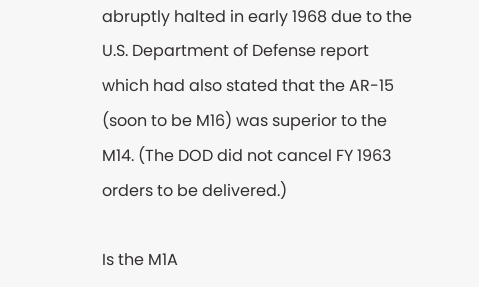abruptly halted in early 1968 due to the U.S. Department of Defense report which had also stated that the AR-15 (soon to be M16) was superior to the M14. (The DOD did not cancel FY 1963 orders to be delivered.)

Is the M1A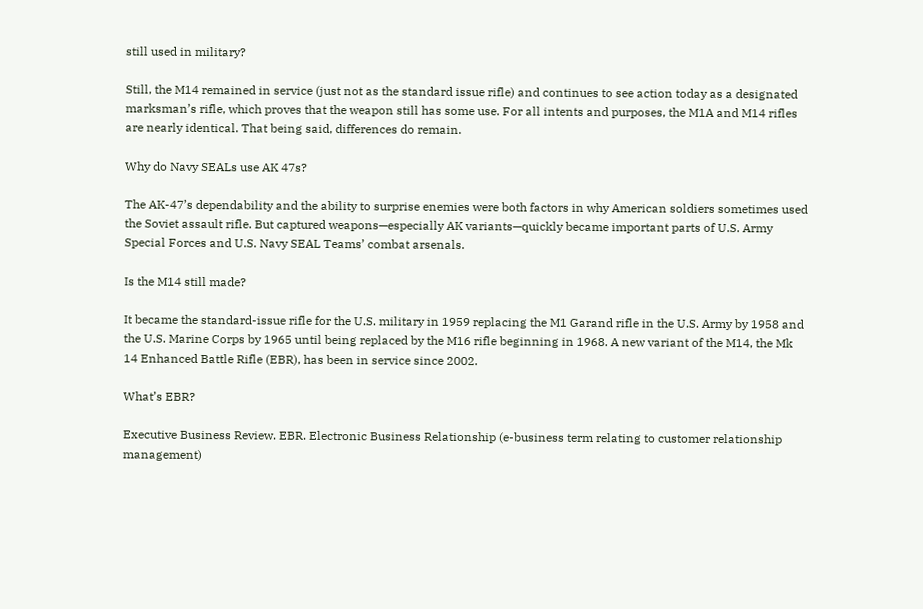still used in military?

Still, the M14 remained in service (just not as the standard issue rifle) and continues to see action today as a designated marksman’s rifle, which proves that the weapon still has some use. For all intents and purposes, the M1A and M14 rifles are nearly identical. That being said, differences do remain.

Why do Navy SEALs use AK 47s?

The AK-47’s dependability and the ability to surprise enemies were both factors in why American soldiers sometimes used the Soviet assault rifle. But captured weapons—especially AK variants—quickly became important parts of U.S. Army Special Forces and U.S. Navy SEAL Teams’ combat arsenals.

Is the M14 still made?

It became the standard-issue rifle for the U.S. military in 1959 replacing the M1 Garand rifle in the U.S. Army by 1958 and the U.S. Marine Corps by 1965 until being replaced by the M16 rifle beginning in 1968. A new variant of the M14, the Mk 14 Enhanced Battle Rifle (EBR), has been in service since 2002.

What’s EBR?

Executive Business Review. EBR. Electronic Business Relationship (e-business term relating to customer relationship management)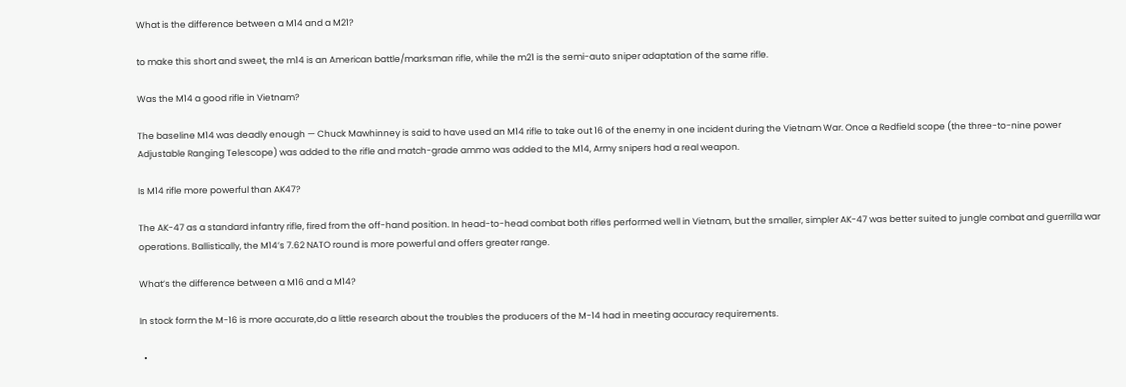What is the difference between a M14 and a M21?

to make this short and sweet, the m14 is an American battle/marksman rifle, while the m21 is the semi-auto sniper adaptation of the same rifle.

Was the M14 a good rifle in Vietnam?

The baseline M14 was deadly enough — Chuck Mawhinney is said to have used an M14 rifle to take out 16 of the enemy in one incident during the Vietnam War. Once a Redfield scope (the three-to-nine power Adjustable Ranging Telescope) was added to the rifle and match-grade ammo was added to the M14, Army snipers had a real weapon.

Is M14 rifle more powerful than AK47?

The AK-47 as a standard infantry rifle, fired from the off-hand position. In head-to-head combat both rifles performed well in Vietnam, but the smaller, simpler AK-47 was better suited to jungle combat and guerrilla war operations. Ballistically, the M14’s 7.62 NATO round is more powerful and offers greater range.

What’s the difference between a M16 and a M14?

In stock form the M-16 is more accurate,do a little research about the troubles the producers of the M-14 had in meeting accuracy requirements.

  •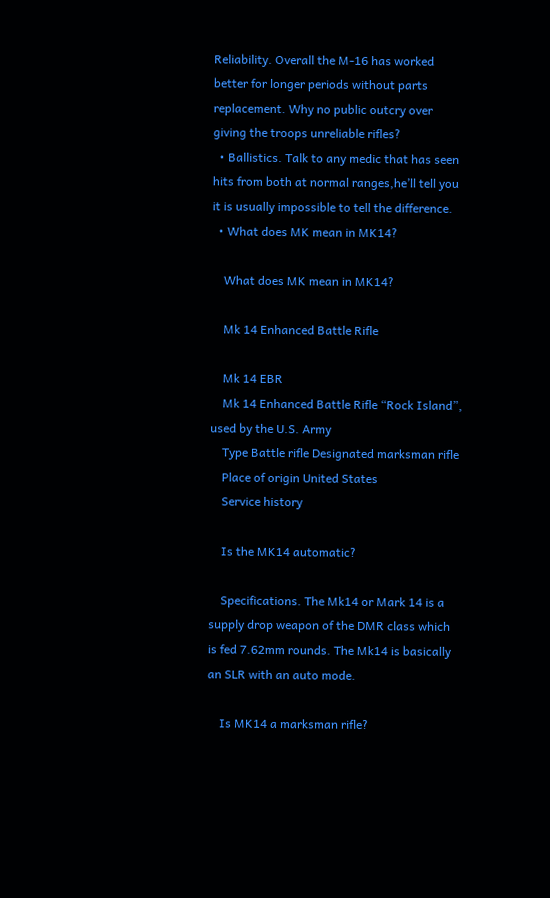Reliability. Overall the M-16 has worked better for longer periods without parts replacement. Why no public outcry over giving the troops unreliable rifles?
  • Ballistics. Talk to any medic that has seen hits from both at normal ranges,he’ll tell you it is usually impossible to tell the difference.
  • What does MK mean in MK14?

    What does MK mean in MK14?

    Mk 14 Enhanced Battle Rifle

    Mk 14 EBR
    Mk 14 Enhanced Battle Rifle “Rock Island”, used by the U.S. Army
    Type Battle rifle Designated marksman rifle
    Place of origin United States
    Service history

    Is the MK14 automatic?

    Specifications. The Mk14 or Mark 14 is a supply drop weapon of the DMR class which is fed 7.62mm rounds. The Mk14 is basically an SLR with an auto mode.

    Is MK14 a marksman rifle?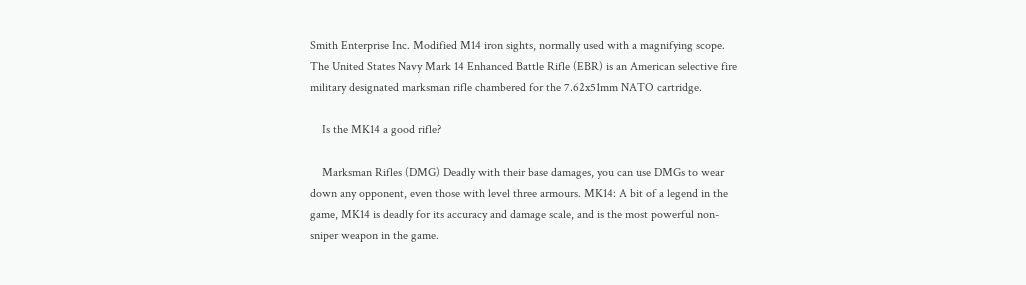Smith Enterprise Inc. Modified M14 iron sights, normally used with a magnifying scope. The United States Navy Mark 14 Enhanced Battle Rifle (EBR) is an American selective fire military designated marksman rifle chambered for the 7.62x51mm NATO cartridge.

    Is the MK14 a good rifle?

    Marksman Rifles (DMG) Deadly with their base damages, you can use DMGs to wear down any opponent, even those with level three armours. MK14: A bit of a legend in the game, MK14 is deadly for its accuracy and damage scale, and is the most powerful non-sniper weapon in the game.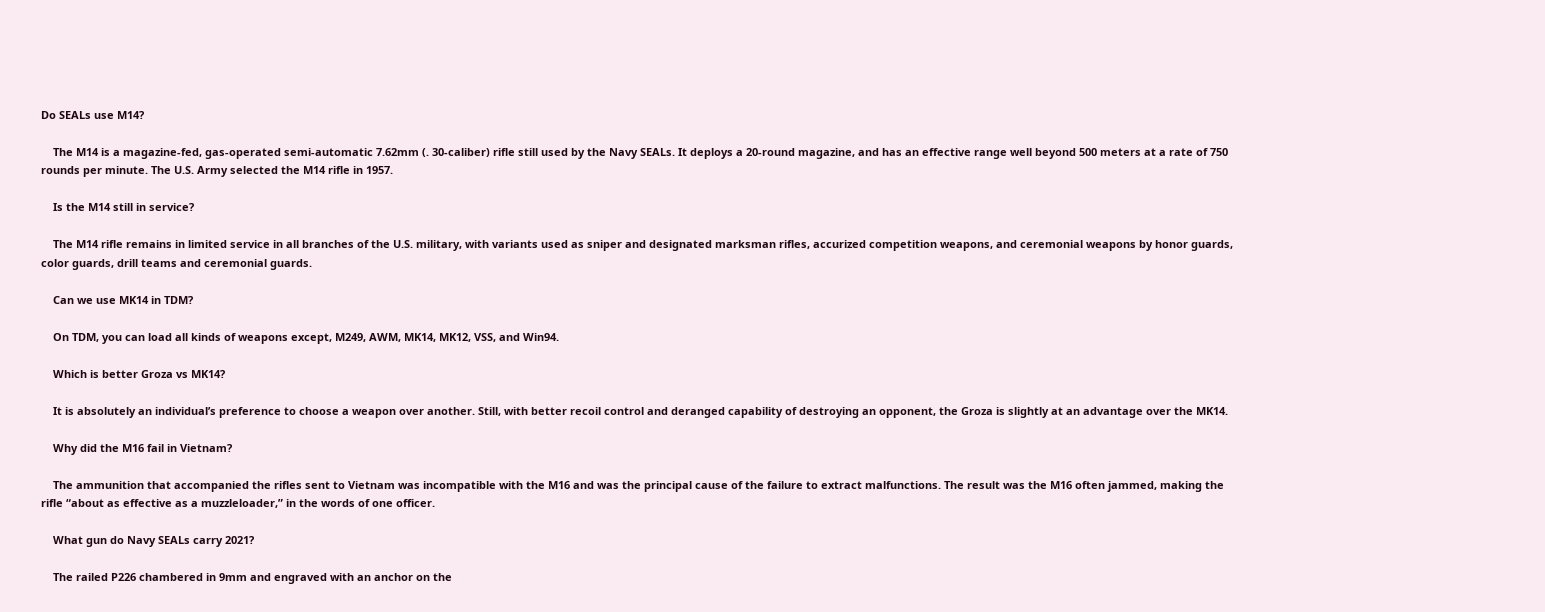Do SEALs use M14?

    The M14 is a magazine-fed, gas-operated semi-automatic 7.62mm (. 30-caliber) rifle still used by the Navy SEALs. It deploys a 20-round magazine, and has an effective range well beyond 500 meters at a rate of 750 rounds per minute. The U.S. Army selected the M14 rifle in 1957.

    Is the M14 still in service?

    The M14 rifle remains in limited service in all branches of the U.S. military, with variants used as sniper and designated marksman rifles, accurized competition weapons, and ceremonial weapons by honor guards, color guards, drill teams and ceremonial guards.

    Can we use MK14 in TDM?

    On TDM, you can load all kinds of weapons except, M249, AWM, MK14, MK12, VSS, and Win94.

    Which is better Groza vs MK14?

    It is absolutely an individual’s preference to choose a weapon over another. Still, with better recoil control and deranged capability of destroying an opponent, the Groza is slightly at an advantage over the MK14.

    Why did the M16 fail in Vietnam?

    The ammunition that accompanied the rifles sent to Vietnam was incompatible with the M16 and was the principal cause of the failure to extract malfunctions. The result was the M16 often jammed, making the rifle “about as effective as a muzzleloader,” in the words of one officer.

    What gun do Navy SEALs carry 2021?

    The railed P226 chambered in 9mm and engraved with an anchor on the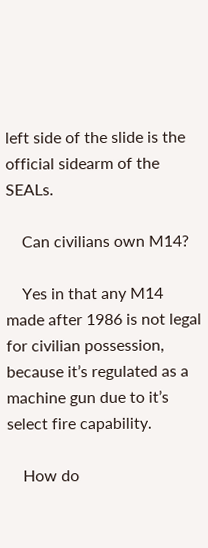left side of the slide is the official sidearm of the SEALs.

    Can civilians own M14?

    Yes in that any M14 made after 1986 is not legal for civilian possession, because it’s regulated as a machine gun due to it’s select fire capability.

    How do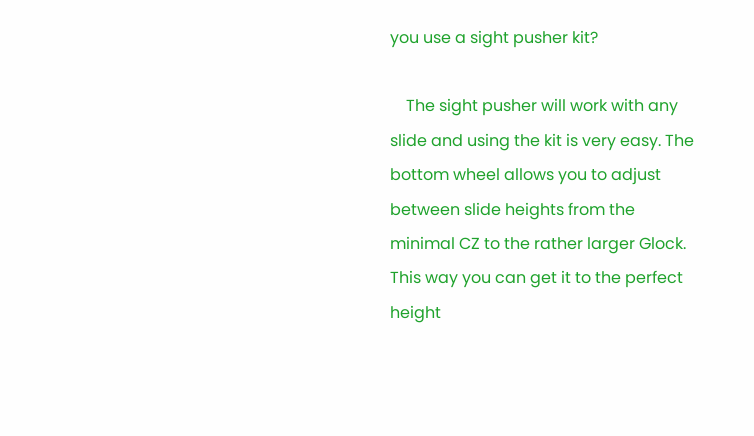you use a sight pusher kit?

    The sight pusher will work with any slide and using the kit is very easy. The bottom wheel allows you to adjust between slide heights from the minimal CZ to the rather larger Glock. This way you can get it to the perfect height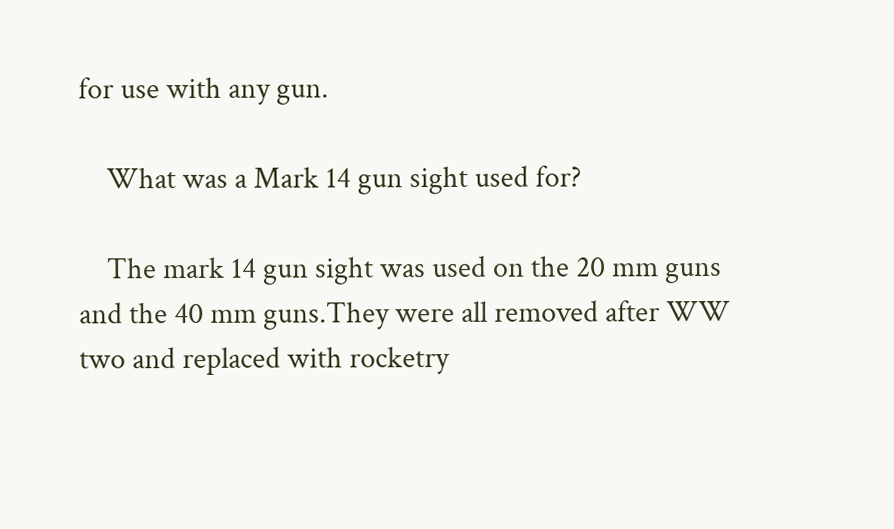for use with any gun.

    What was a Mark 14 gun sight used for?

    The mark 14 gun sight was used on the 20 mm guns and the 40 mm guns.They were all removed after WW two and replaced with rocketry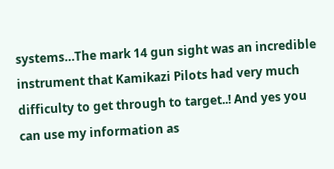systems…The mark 14 gun sight was an incredible instrument that Kamikazi Pilots had very much difficulty to get through to target..! And yes you can use my information as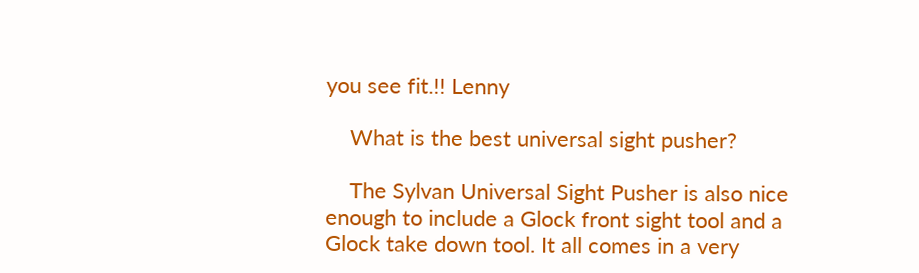you see fit.!! Lenny

    What is the best universal sight pusher?

    The Sylvan Universal Sight Pusher is also nice enough to include a Glock front sight tool and a Glock take down tool. It all comes in a very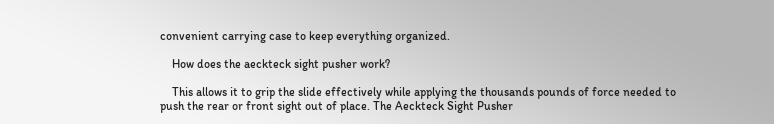convenient carrying case to keep everything organized.

    How does the aeckteck sight pusher work?

    This allows it to grip the slide effectively while applying the thousands pounds of force needed to push the rear or front sight out of place. The Aeckteck Sight Pusher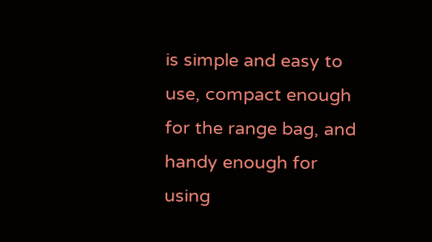is simple and easy to use, compact enough for the range bag, and handy enough for using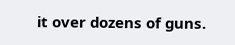it over dozens of guns.